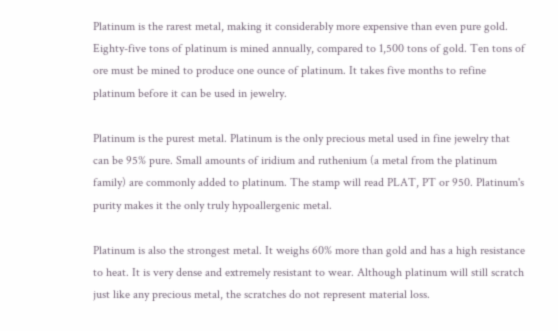Platinum is the rarest metal, making it considerably more expensive than even pure gold. Eighty-five tons of platinum is mined annually, compared to 1,500 tons of gold. Ten tons of ore must be mined to produce one ounce of platinum. It takes five months to refine platinum before it can be used in jewelry.

Platinum is the purest metal. Platinum is the only precious metal used in fine jewelry that can be 95% pure. Small amounts of iridium and ruthenium (a metal from the platinum family) are commonly added to platinum. The stamp will read PLAT, PT or 950. Platinum's purity makes it the only truly hypoallergenic metal.

Platinum is also the strongest metal. It weighs 60% more than gold and has a high resistance to heat. It is very dense and extremely resistant to wear. Although platinum will still scratch just like any precious metal, the scratches do not represent material loss.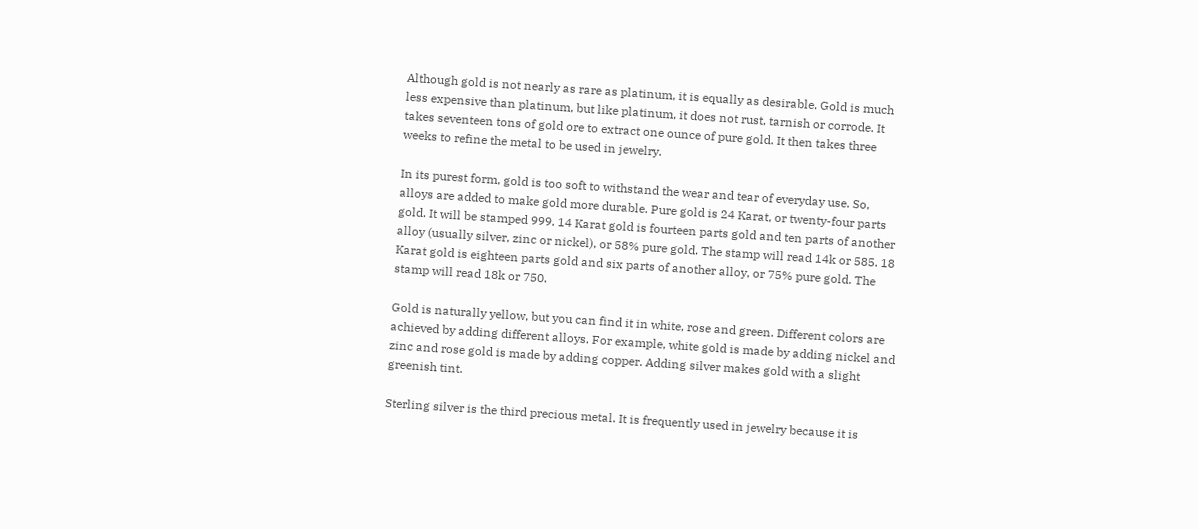Although gold is not nearly as rare as platinum, it is equally as desirable. Gold is much less expensive than platinum, but like platinum, it does not rust, tarnish or corrode. It takes seventeen tons of gold ore to extract one ounce of pure gold. It then takes three weeks to refine the metal to be used in jewelry.

In its purest form, gold is too soft to withstand the wear and tear of everyday use. So, alloys are added to make gold more durable. Pure gold is 24 Karat, or twenty-four parts gold. It will be stamped 999. 14 Karat gold is fourteen parts gold and ten parts of another alloy (usually silver, zinc or nickel), or 58% pure gold. The stamp will read 14k or 585. 18 Karat gold is eighteen parts gold and six parts of another alloy, or 75% pure gold. The stamp will read 18k or 750.

Gold is naturally yellow, but you can find it in white, rose and green. Different colors are achieved by adding different alloys. For example, white gold is made by adding nickel and zinc and rose gold is made by adding copper. Adding silver makes gold with a slight greenish tint.

Sterling silver is the third precious metal. It is frequently used in jewelry because it is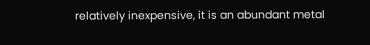relatively inexpensive, it is an abundant metal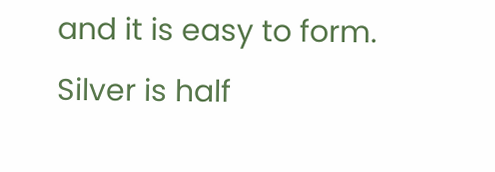and it is easy to form. Silver is half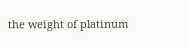the weight of platinum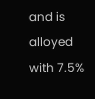and is alloyed with 7.5%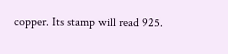copper. Its stamp will read 925.